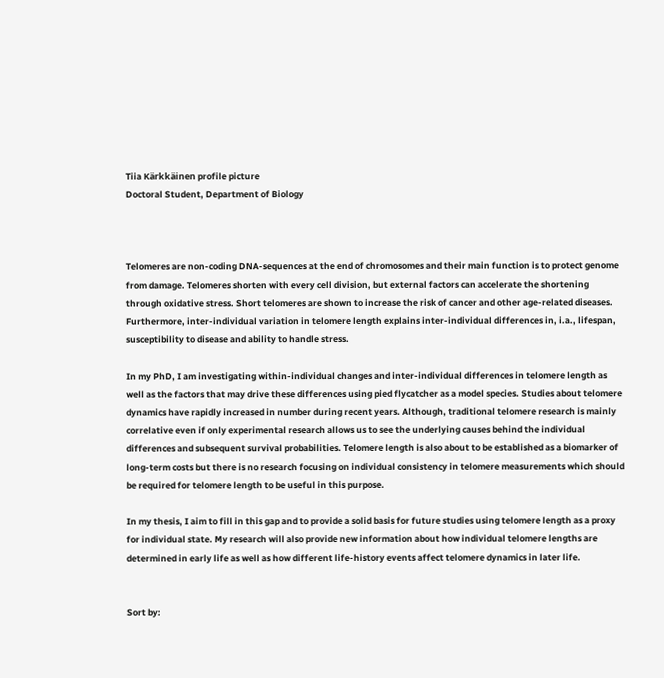Tiia Kärkkäinen profile picture
Doctoral Student, Department of Biology



Telomeres are non-coding DNA-sequences at the end of chromosomes and their main function is to protect genome from damage. Telomeres shorten with every cell division, but external factors can accelerate the shortening through oxidative stress. Short telomeres are shown to increase the risk of cancer and other age-related diseases. Furthermore, inter-individual variation in telomere length explains inter-individual differences in, i.a., lifespan, susceptibility to disease and ability to handle stress.

In my PhD, I am investigating within-individual changes and inter-individual differences in telomere length as well as the factors that may drive these differences using pied flycatcher as a model species. Studies about telomere dynamics have rapidly increased in number during recent years. Although, traditional telomere research is mainly correlative even if only experimental research allows us to see the underlying causes behind the individual differences and subsequent survival probabilities. Telomere length is also about to be established as a biomarker of long-term costs but there is no research focusing on individual consistency in telomere measurements which should be required for telomere length to be useful in this purpose.

In my thesis, I aim to fill in this gap and to provide a solid basis for future studies using telomere length as a proxy for individual state. My research will also provide new information about how individual telomere lengths are determined in early life as well as how different life-history events affect telomere dynamics in later life.


Sort by: